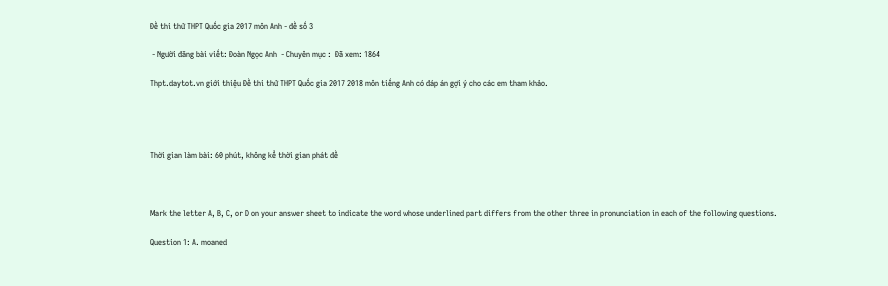Đề thi thử THPT Quốc gia 2017 môn Anh - đề số 3

 - Người đăng bài viết: Đoàn Ngọc Anh  - Chuyên mục :  Đã xem: 1864

Thpt.daytot.vn giới thiệu Đề thi thử THPT Quốc gia 2017 2018 môn tiếng Anh có đáp án gợi ý cho các em tham khảo.




Thời gian làm bài: 60 phút, không kể thời gian phát đề



Mark the letter A, B, C, or D on your answer sheet to indicate the word whose underlined part differs from the other three in pronunciation in each of the following questions.

Question 1: A. moaned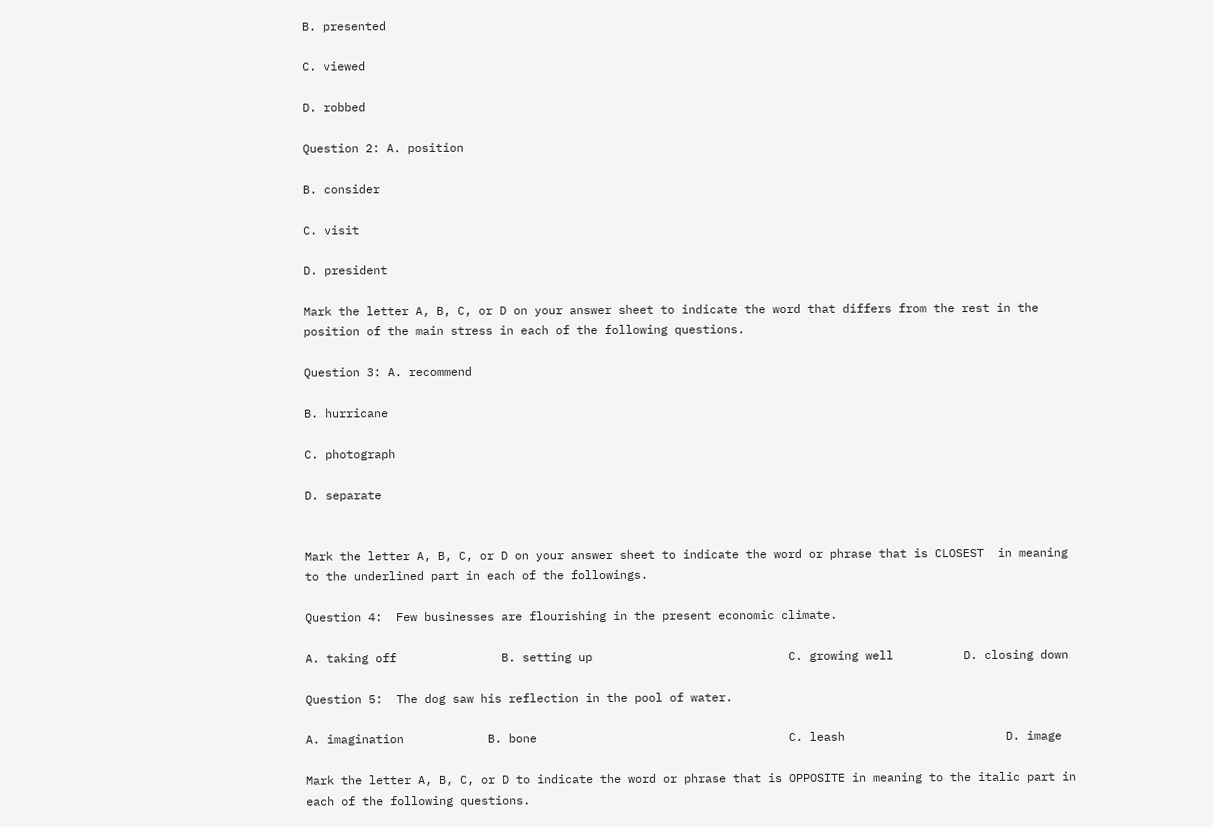B. presented

C. viewed

D. robbed

Question 2: A. position

B. consider

C. visit

D. president

Mark the letter A, B, C, or D on your answer sheet to indicate the word that differs from the rest in the position of the main stress in each of the following questions.

Question 3: A. recommend

B. hurricane

C. photograph

D. separate


Mark the letter A, B, C, or D on your answer sheet to indicate the word or phrase that is CLOSEST  in meaning to the underlined part in each of the followings.

Question 4:  Few businesses are flourishing in the present economic climate.

A. taking off               B. setting up                            C. growing well          D. closing down

Question 5:  The dog saw his reflection in the pool of water.

A. imagination            B. bone                                    C. leash                       D. image

Mark the letter A, B, C, or D to indicate the word or phrase that is OPPOSITE in meaning to the italic part in each of the following questions.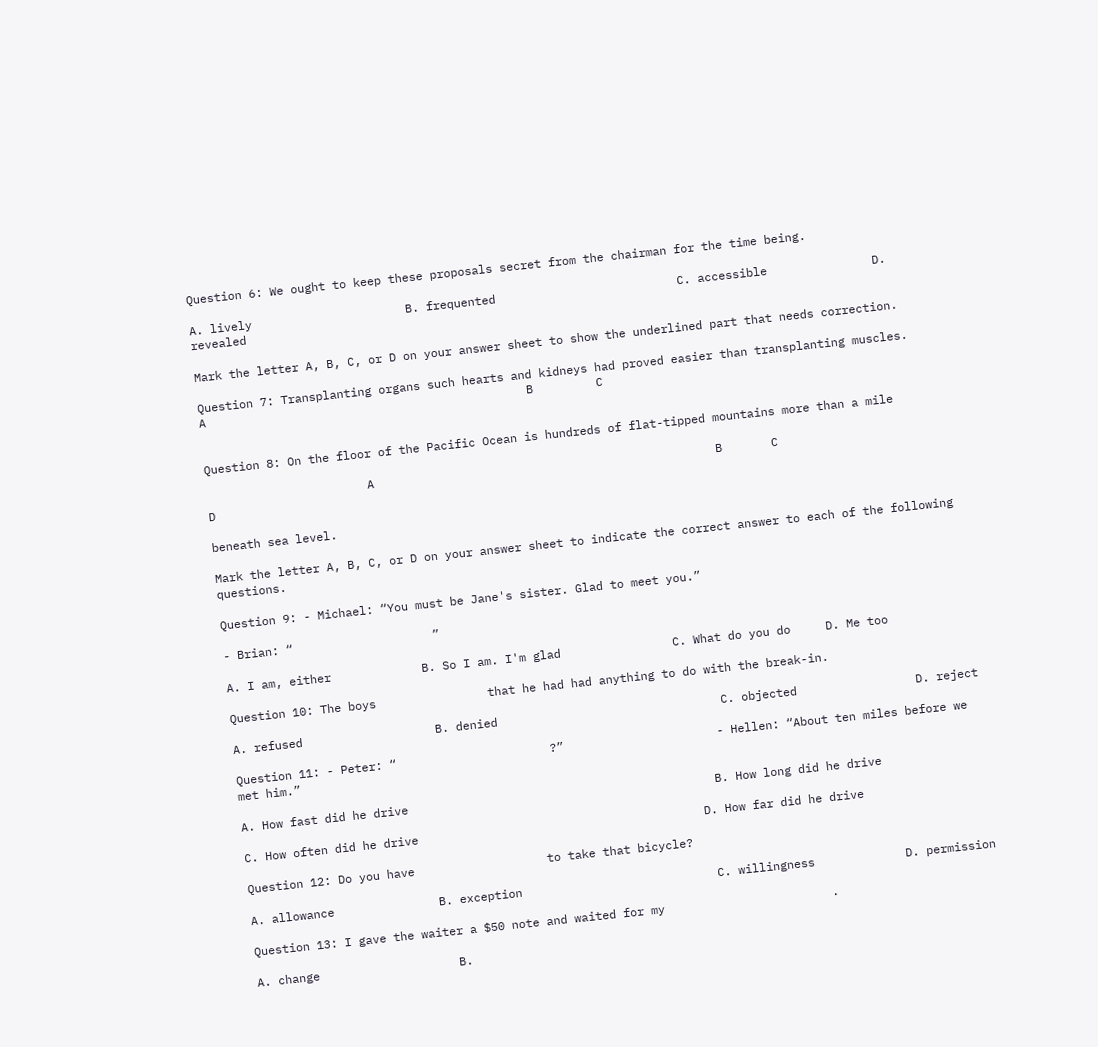Question 6: We ought to keep these proposals secret from the chairman for the time being.

A. lively                      B. frequented                          C. accessible               D. revealed

Mark the letter A, B, C, or D on your answer sheet to show the underlined part that needs correction.

Question 7: Transplanting organs such hearts and kidneys had proved easier than transplanting muscles.                                          A                                              B         C


Question 8: On the floor of the Pacific Ocean is hundreds of flat-tipped mountains more than a mile

                       A                                                 B       C                                                    D

beneath sea level.

Mark the letter A, B, C, or D on your answer sheet to indicate the correct answer to each of the following questions.

Question 9: - Michael: “You must be Jane's sister. Glad to meet you.”

- Brian: “                    ”

A. I am, either             B. So I am. I'm glad                C. What do you do     D. Me too

Question 10: The boys                that he had had anything to do with the break-in.

A. refused                   B. denied                                C. objected                 D. reject

Question 11: - Peter: “                      ?”                      - Hellen: “About ten miles before we met him.”

A. How fast did he drive                                            B. How long did he drive

C. How often did he drive                                         D. How far did he drive

Question 12: Do you have                   to take that bicycle?

A. allowance               B. exception                            C. willingness             D. permission

Question 13: I gave the waiter a $50 note and waited for my                        .

A. change                    B.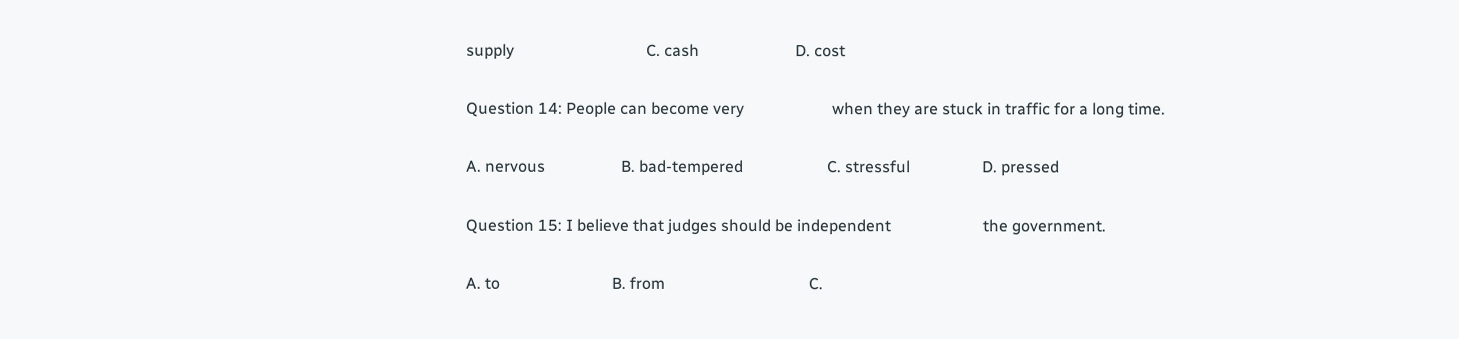supply                                 C. cash                        D. cost

Question 14: People can become very                      when they are stuck in traffic for a long time.

A. nervous                   B. bad-tempered                     C. stressful                  D. pressed

Question 15: I believe that judges should be independent                       the government.

A. to                            B. from                                    C.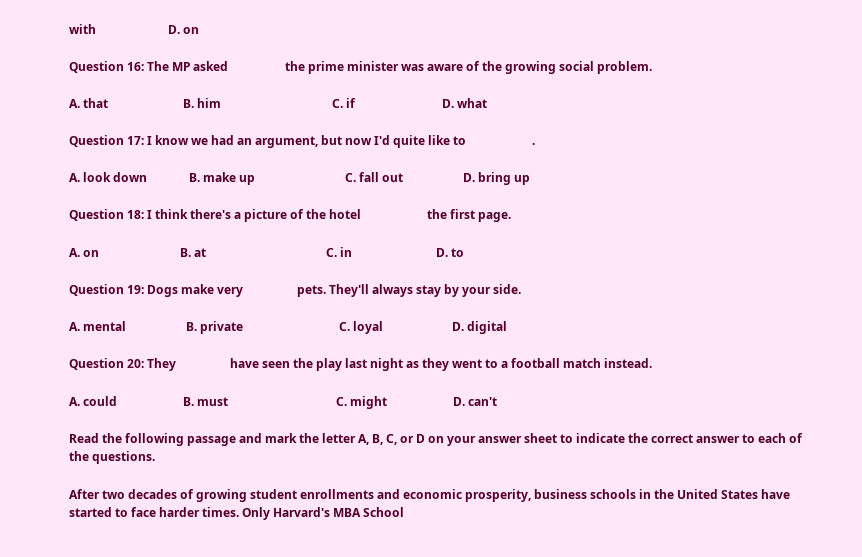with                        D. on

Question 16: The MP asked                   the prime minister was aware of the growing social problem.

A. that                         B. him                                     C. if                             D. what

Question 17: I know we had an argument, but now I'd quite like to                      .

A. look down              B. make up                              C. fall out                    D. bring up

Question 18: I think there's a picture of the hotel                      the first page.

A. on                           B. at                                        C. in                            D. to

Question 19: Dogs make very                  pets. They'll always stay by your side.

A. mental                    B. private                                C. loyal                       D. digital

Question 20: They                  have seen the play last night as they went to a football match instead.

A. could                      B. must                                    C. might                      D. can't

Read the following passage and mark the letter A, B, C, or D on your answer sheet to indicate the correct answer to each of the questions.

After two decades of growing student enrollments and economic prosperity, business schools in the United States have started to face harder times. Only Harvard's MBA School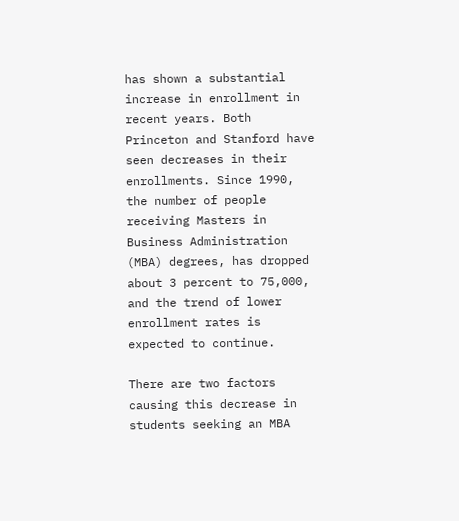has shown a substantial increase in enrollment in recent years. Both Princeton and Stanford have seen decreases in their enrollments. Since 1990, the number of people receiving Masters in Business Administration (MBA) degrees, has dropped about 3 percent to 75,000, and the trend of lower enrollment rates is expected to continue.

There are two factors causing this decrease in students seeking an MBA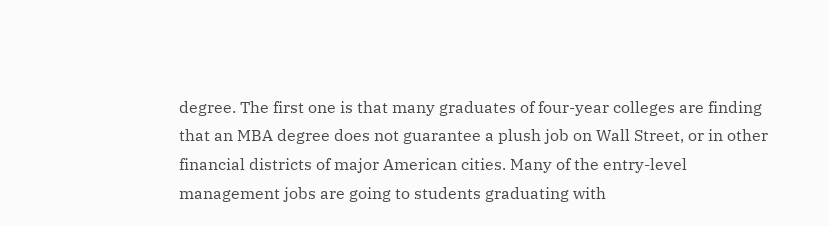degree. The first one is that many graduates of four-year colleges are finding that an MBA degree does not guarantee a plush job on Wall Street, or in other financial districts of major American cities. Many of the entry-level management jobs are going to students graduating with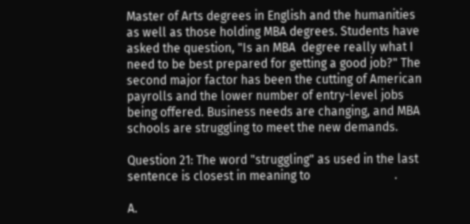Master of Arts degrees in English and the humanities as well as those holding MBA degrees. Students have asked the question, "Is an MBA  degree really what I need to be best prepared for getting a good job?" The second major factor has been the cutting of American payrolls and the lower number of entry-level jobs being offered. Business needs are changing, and MBA schools are struggling to meet the new demands.

Question 21: The word "struggling" as used in the last sentence is closest in meaning to                            .

A.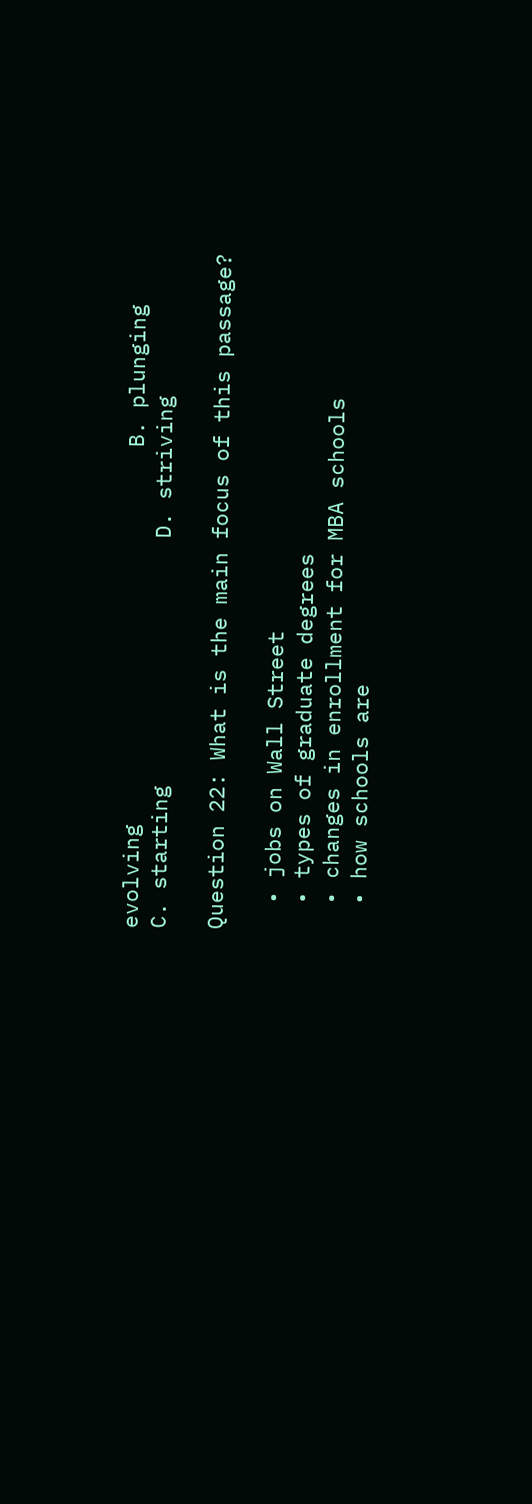evolving                             B. plunging                 C. starting                   D. striving

Question 22: What is the main focus of this passage?

  • jobs on Wall Street
  • types of graduate degrees
  • changes in enrollment for MBA schools
  • how schools are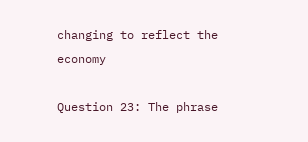changing to reflect the economy

Question 23: The phrase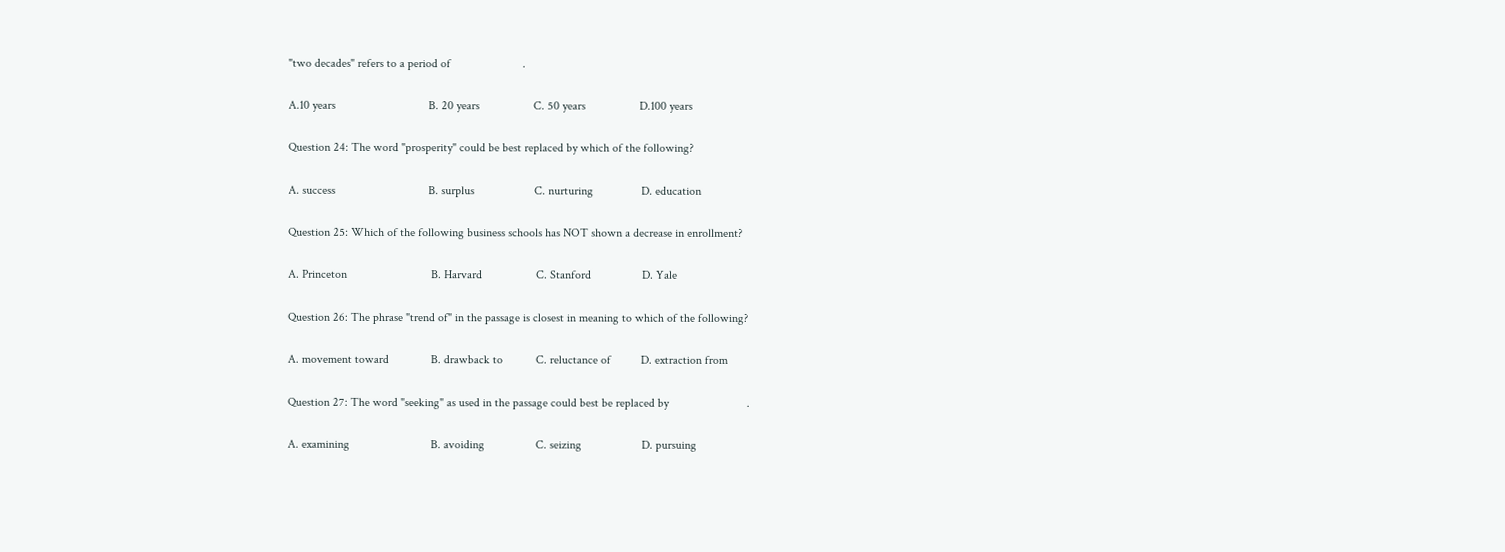"two decades" refers to a period of                        .

A.10 years                               B. 20 years                  C. 50 years                  D.100 years

Question 24: The word "prosperity" could be best replaced by which of the following?

A. success                               B. surplus                    C. nurturing                D. education

Question 25: Which of the following business schools has NOT shown a decrease in enrollment?

A. Princeton                            B. Harvard                  C. Stanford                 D. Yale

Question 26: The phrase "trend of" in the passage is closest in meaning to which of the following?

A. movement toward              B. drawback to           C. reluctance of          D. extraction from

Question 27: The word "seeking" as used in the passage could best be replaced by                          .

A. examining                           B. avoiding                 C. seizing                    D. pursuing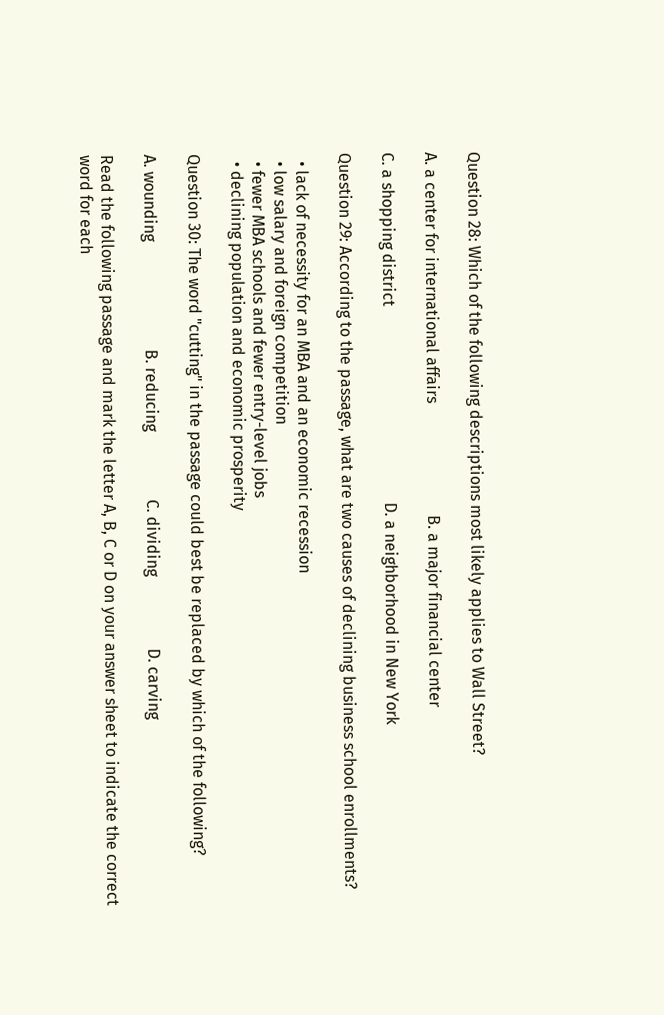Question 28: Which of the following descriptions most likely applies to Wall Street?

A. a center for international affairs                            B. a major financial center

C. a shopping district                                                 D. a neighborhood in New York

Question 29: According to the passage, what are two causes of declining business school enrollments?

  • lack of necessity for an MBA and an economic recession
  • low salary and foreign competition
  • fewer MBA schools and fewer entry-level jobs
  • declining population and economic prosperity

Question 30: The word "cutting" in the passage could best be replaced by which of the following?

A. wounding                           B. reducing                 C. dividing                  D. carving

Read the following passage and mark the letter A, B, C or D on your answer sheet to indicate the correct word for each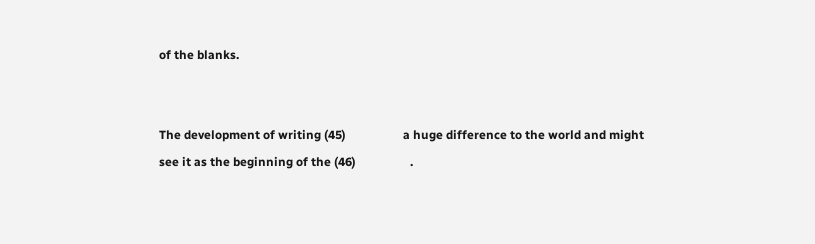of the blanks.


The development of writing (45)                   a huge difference to the world and might see it as the beginning of the (46)                  .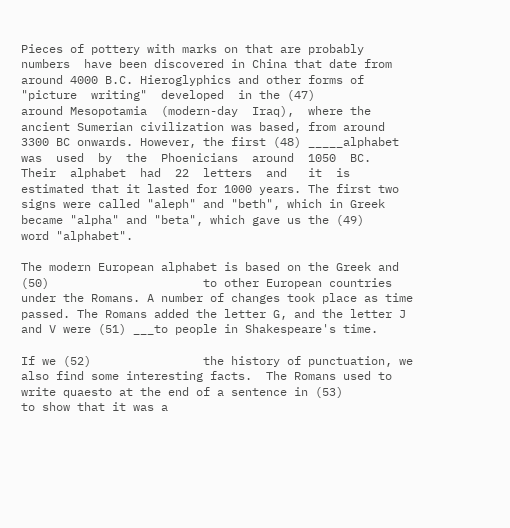Pieces of pottery with marks on that are probably numbers  have been discovered in China that date from around 4000 B.C. Hieroglyphics and other forms of "picture  writing"  developed  in the (47)                 around Mesopotamia  (modern-day  Iraq),  where the ancient Sumerian civilization was based, from around 3300 BC onwards. However, the first (48) _____alphabet  was  used  by  the  Phoenicians  around  1050  BC.  Their  alphabet  had  22  letters  and   it  is estimated that it lasted for 1000 years. The first two signs were called "aleph" and "beth", which in Greek became "alpha" and "beta", which gave us the (49)    word "alphabet".

The modern European alphabet is based on the Greek and (50)                      to other European countries under the Romans. A number of changes took place as time passed. The Romans added the letter G, and the letter J and V were (51) ___to people in Shakespeare's time.

If we (52)                the history of punctuation, we also find some interesting facts.  The Romans used to write quaesto at the end of a sentence in (53)                     to show that it was a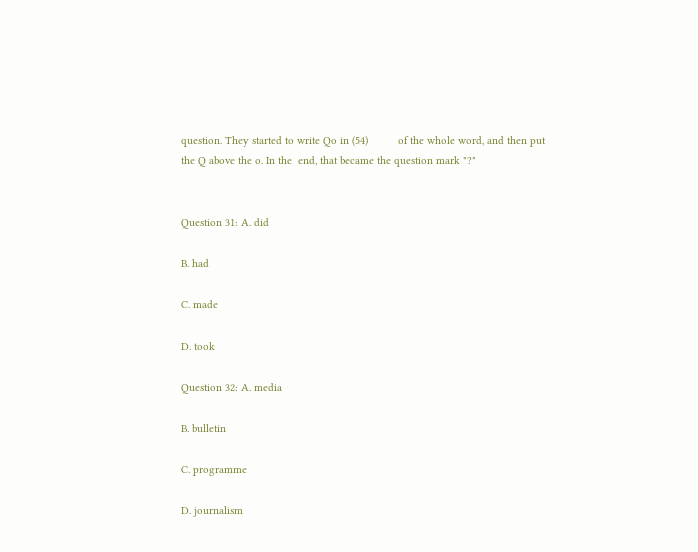question. They started to write Qo in (54)          of the whole word, and then put the Q above the o. In the  end, that became the question mark "?"


Question 31: A. did

B. had

C. made

D. took

Question 32: A. media

B. bulletin

C. programme

D. journalism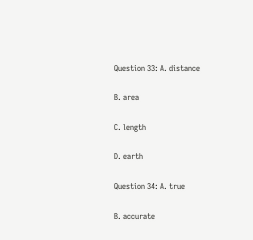Question 33: A. distance

B. area

C. length

D. earth

Question 34: A. true

B. accurate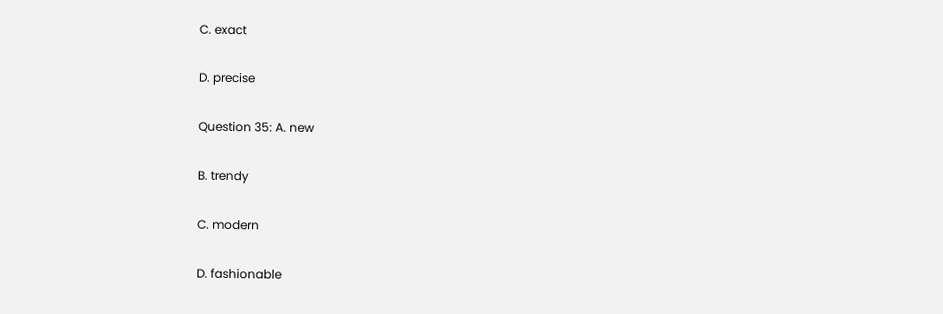C. exact

D. precise

Question 35: A. new

B. trendy

C. modern

D. fashionable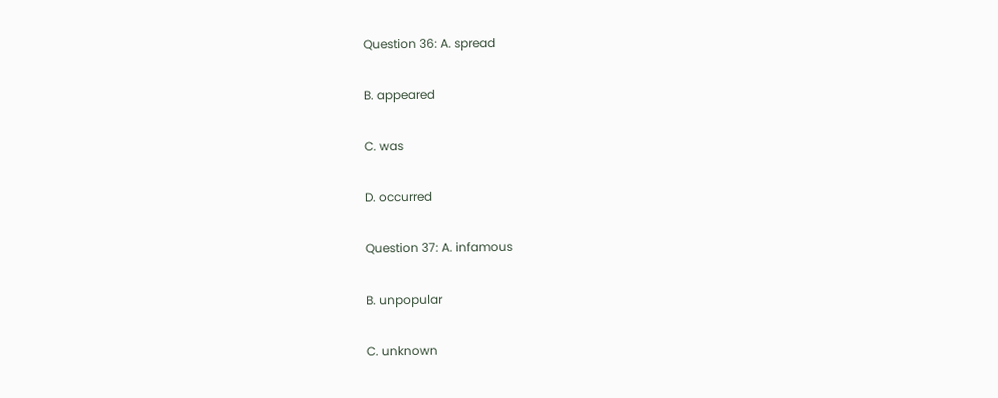Question 36: A. spread

B. appeared

C. was

D. occurred

Question 37: A. infamous

B. unpopular

C. unknown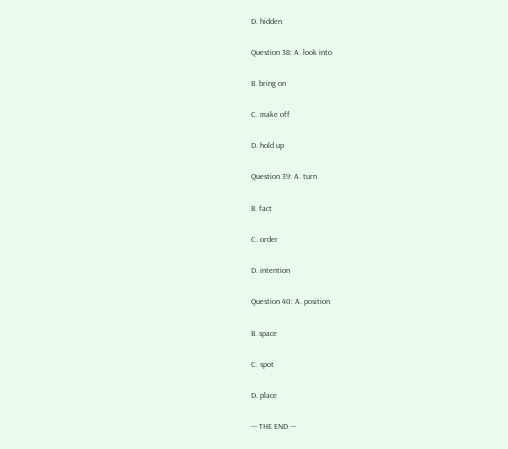D. hidden

Question 38: A. look into

B. bring on

C. make off

D. hold up

Question 39: A. turn

B. fact

C. order

D. intention

Question 40: A. position

B. space

C. spot

D. place

--- THE END ---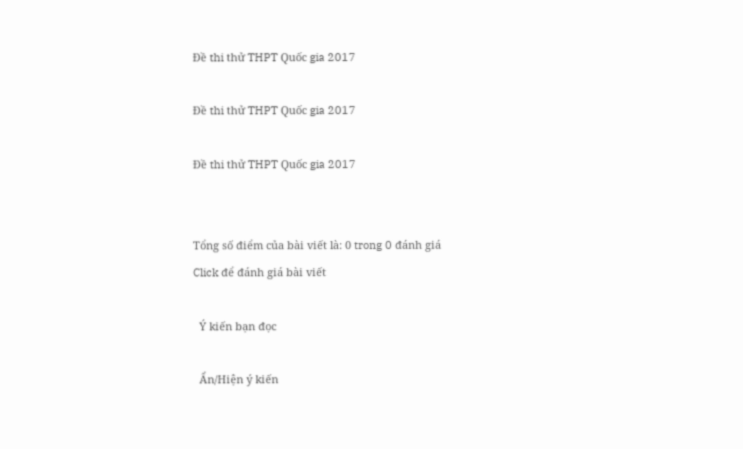Đề thi thử THPT Quốc gia 2017

Đề thi thử THPT Quốc gia 2017

Đề thi thử THPT Quốc gia 2017


Tổng số điểm của bài viết là: 0 trong 0 đánh giá
Click để đánh giá bài viết

  Ý kiến bạn đọc

  Ẩn/Hiện ý kiến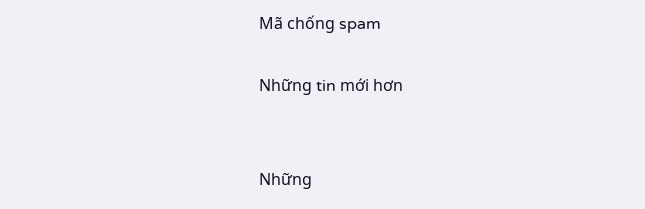Mã chống spam

Những tin mới hơn


Những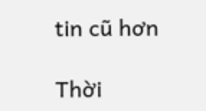tin cũ hơn

Thời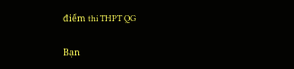điểm thi THPT QG

Bạn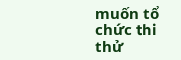muốn tổ chức thi thử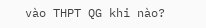vào THPT QG khi nào?